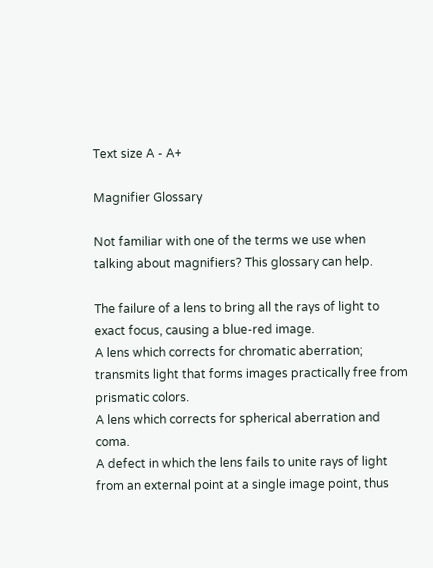Text size A - A+

Magnifier Glossary

Not familiar with one of the terms we use when talking about magnifiers? This glossary can help.

The failure of a lens to bring all the rays of light to exact focus, causing a blue-red image.
A lens which corrects for chromatic aberration; transmits light that forms images practically free from prismatic colors.
A lens which corrects for spherical aberration and coma.
A defect in which the lens fails to unite rays of light from an external point at a single image point, thus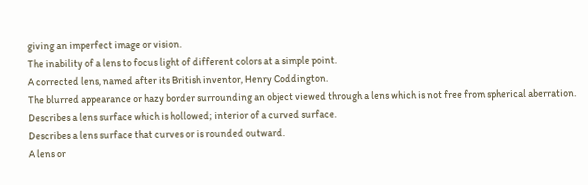giving an imperfect image or vision.
The inability of a lens to focus light of different colors at a simple point.
A corrected lens, named after its British inventor, Henry Coddington.
The blurred appearance or hazy border surrounding an object viewed through a lens which is not free from spherical aberration.
Describes a lens surface which is hollowed; interior of a curved surface.
Describes a lens surface that curves or is rounded outward.
A lens or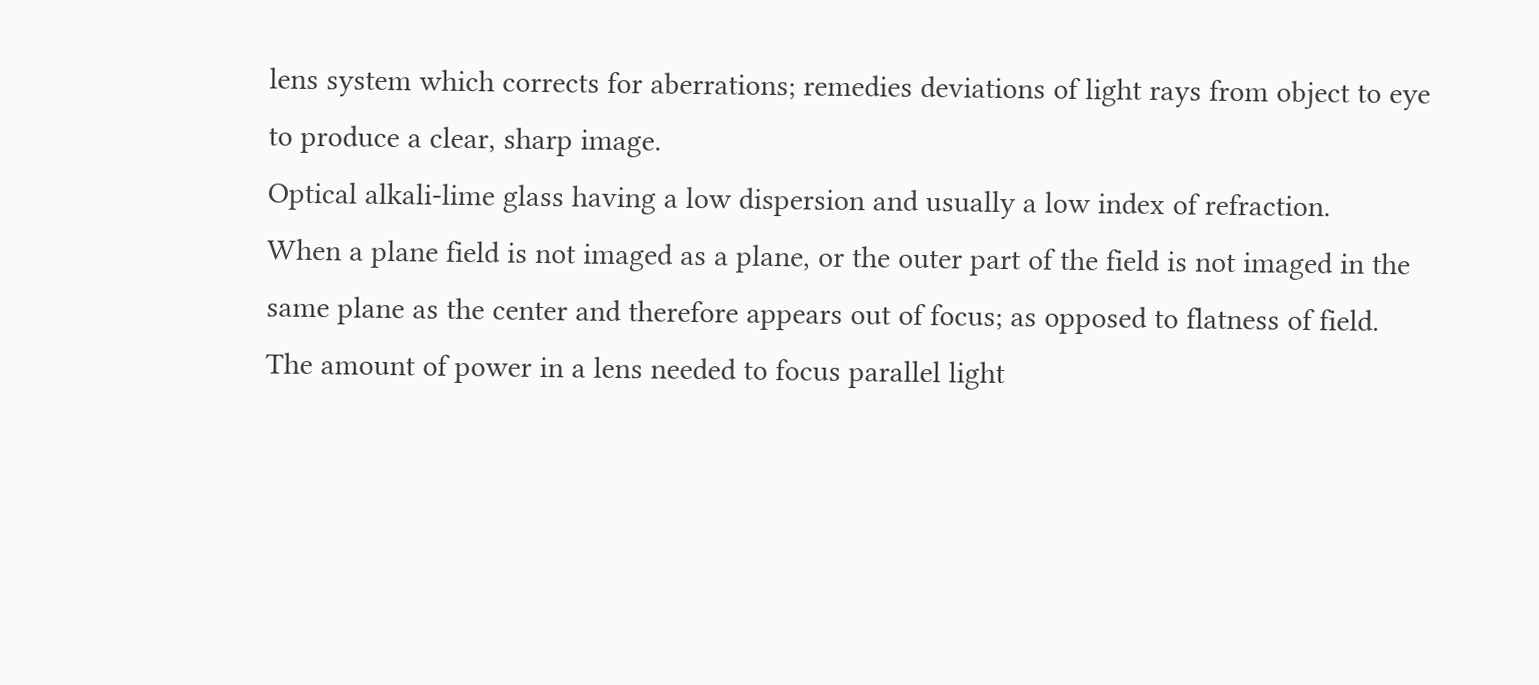lens system which corrects for aberrations; remedies deviations of light rays from object to eye to produce a clear, sharp image.
Optical alkali-lime glass having a low dispersion and usually a low index of refraction.
When a plane field is not imaged as a plane, or the outer part of the field is not imaged in the same plane as the center and therefore appears out of focus; as opposed to flatness of field.
The amount of power in a lens needed to focus parallel light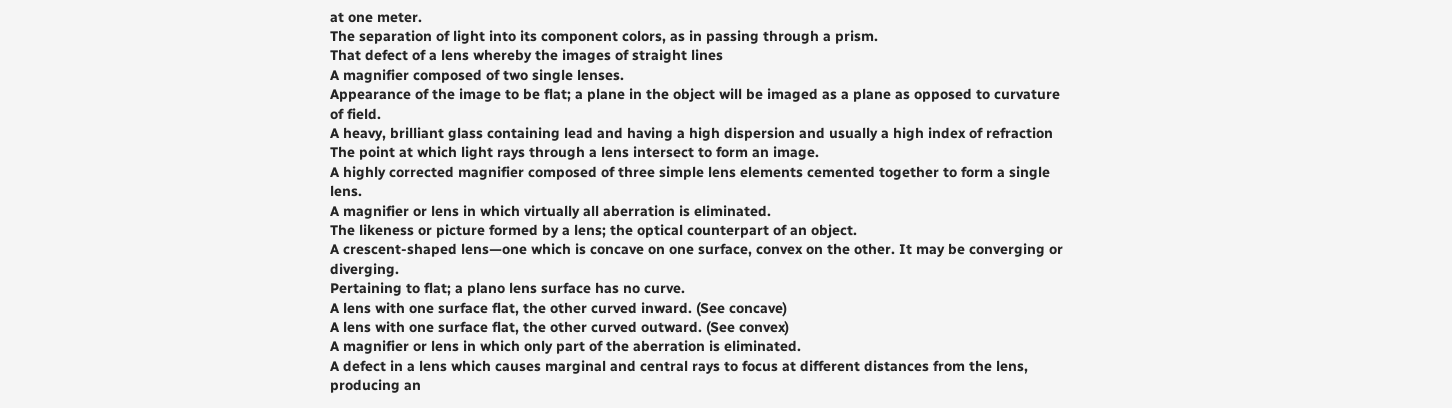at one meter.
The separation of light into its component colors, as in passing through a prism.
That defect of a lens whereby the images of straight lines
A magnifier composed of two single lenses.
Appearance of the image to be flat; a plane in the object will be imaged as a plane as opposed to curvature of field.
A heavy, brilliant glass containing lead and having a high dispersion and usually a high index of refraction
The point at which light rays through a lens intersect to form an image.
A highly corrected magnifier composed of three simple lens elements cemented together to form a single lens.
A magnifier or lens in which virtually all aberration is eliminated.
The likeness or picture formed by a lens; the optical counterpart of an object.
A crescent-shaped lens—one which is concave on one surface, convex on the other. It may be converging or diverging.
Pertaining to flat; a plano lens surface has no curve.
A lens with one surface flat, the other curved inward. (See concave)
A lens with one surface flat, the other curved outward. (See convex)
A magnifier or lens in which only part of the aberration is eliminated.
A defect in a lens which causes marginal and central rays to focus at different distances from the lens, producing an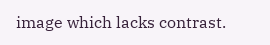image which lacks contrast.